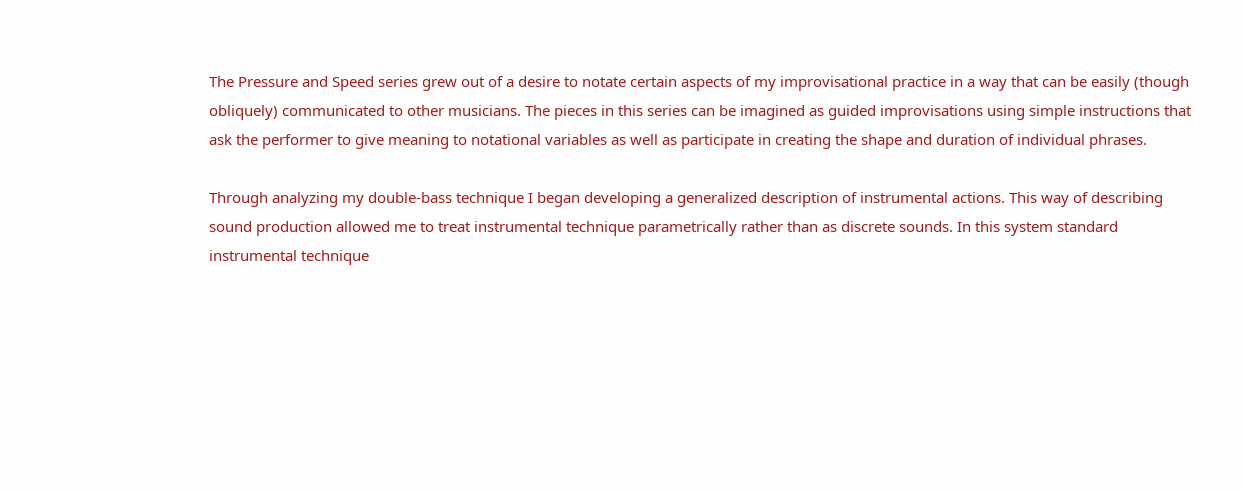The Pressure and Speed series grew out of a desire to notate certain aspects of my improvisational practice in a way that can be easily (though obliquely) communicated to other musicians. The pieces in this series can be imagined as guided improvisations using simple instructions that ask the performer to give meaning to notational variables as well as participate in creating the shape and duration of individual phrases.

Through analyzing my double-bass technique I began developing a generalized description of instrumental actions. This way of describing sound production allowed me to treat instrumental technique parametrically rather than as discrete sounds. In this system standard instrumental technique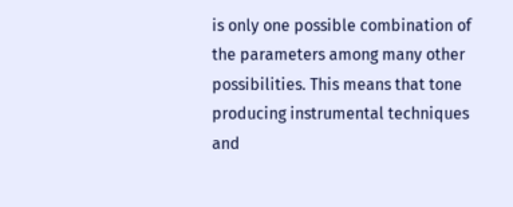is only one possible combination of the parameters among many other possibilities. This means that tone producing instrumental techniques and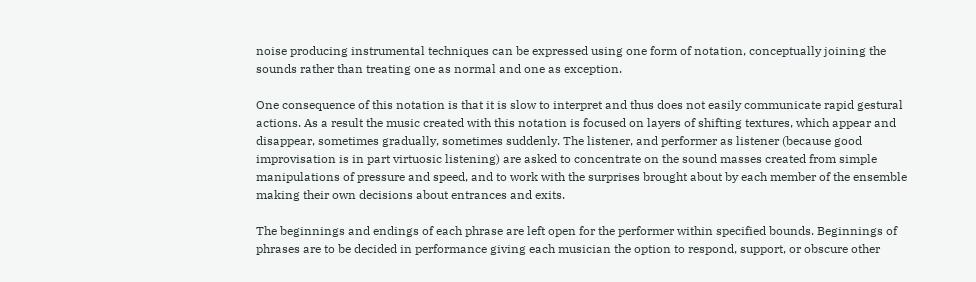noise producing instrumental techniques can be expressed using one form of notation, conceptually joining the sounds rather than treating one as normal and one as exception.

One consequence of this notation is that it is slow to interpret and thus does not easily communicate rapid gestural actions. As a result the music created with this notation is focused on layers of shifting textures, which appear and disappear, sometimes gradually, sometimes suddenly. The listener, and performer as listener (because good improvisation is in part virtuosic listening) are asked to concentrate on the sound masses created from simple manipulations of pressure and speed, and to work with the surprises brought about by each member of the ensemble making their own decisions about entrances and exits.

The beginnings and endings of each phrase are left open for the performer within specified bounds. Beginnings of phrases are to be decided in performance giving each musician the option to respond, support, or obscure other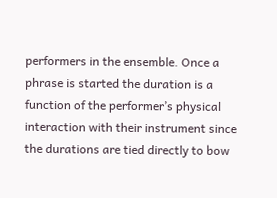performers in the ensemble. Once a phrase is started the duration is a function of the performer’s physical interaction with their instrument since the durations are tied directly to bow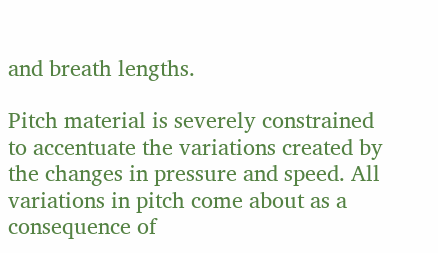and breath lengths.

Pitch material is severely constrained to accentuate the variations created by the changes in pressure and speed. All variations in pitch come about as a consequence of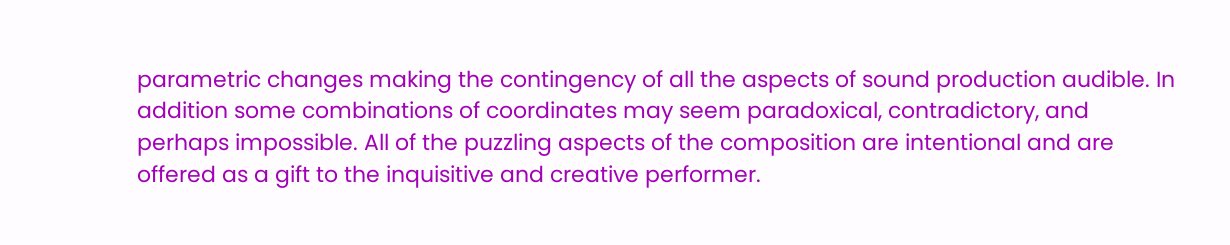parametric changes making the contingency of all the aspects of sound production audible. In addition some combinations of coordinates may seem paradoxical, contradictory, and perhaps impossible. All of the puzzling aspects of the composition are intentional and are offered as a gift to the inquisitive and creative performer.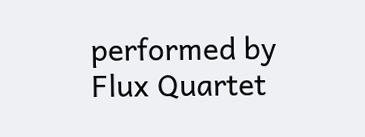performed by Flux Quartet